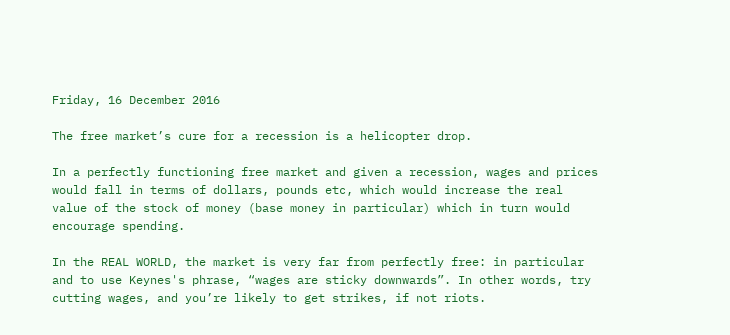Friday, 16 December 2016

The free market’s cure for a recession is a helicopter drop.

In a perfectly functioning free market and given a recession, wages and prices would fall in terms of dollars, pounds etc, which would increase the real value of the stock of money (base money in particular) which in turn would encourage spending.

In the REAL WORLD, the market is very far from perfectly free: in particular and to use Keynes's phrase, “wages are sticky downwards”. In other words, try cutting wages, and you’re likely to get strikes, if not riots.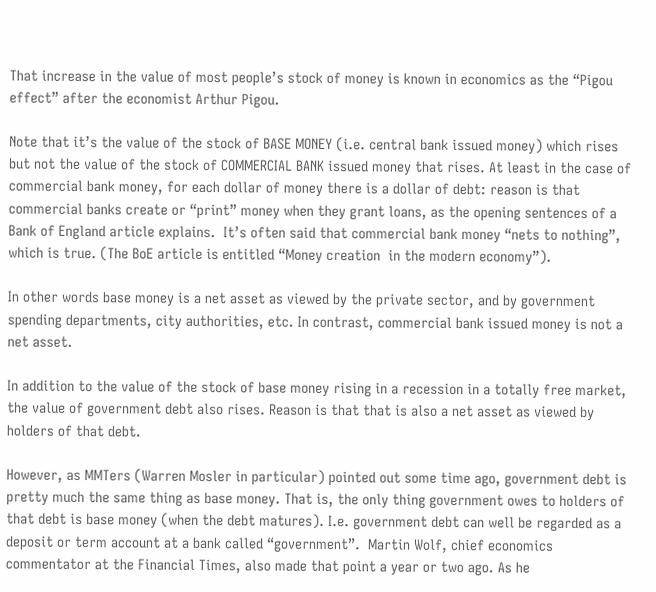That increase in the value of most people’s stock of money is known in economics as the “Pigou effect” after the economist Arthur Pigou.

Note that it’s the value of the stock of BASE MONEY (i.e. central bank issued money) which rises but not the value of the stock of COMMERCIAL BANK issued money that rises. At least in the case of commercial bank money, for each dollar of money there is a dollar of debt: reason is that commercial banks create or “print” money when they grant loans, as the opening sentences of a Bank of England article explains.  It’s often said that commercial bank money “nets to nothing”, which is true. (The BoE article is entitled “Money creation  in the modern economy”).

In other words base money is a net asset as viewed by the private sector, and by government spending departments, city authorities, etc. In contrast, commercial bank issued money is not a net asset.

In addition to the value of the stock of base money rising in a recession in a totally free market, the value of government debt also rises. Reason is that that is also a net asset as viewed by holders of that debt.

However, as MMTers (Warren Mosler in particular) pointed out some time ago, government debt is pretty much the same thing as base money. That is, the only thing government owes to holders of that debt is base money (when the debt matures). I.e. government debt can well be regarded as a deposit or term account at a bank called “government”.  Martin Wolf, chief economics commentator at the Financial Times, also made that point a year or two ago. As he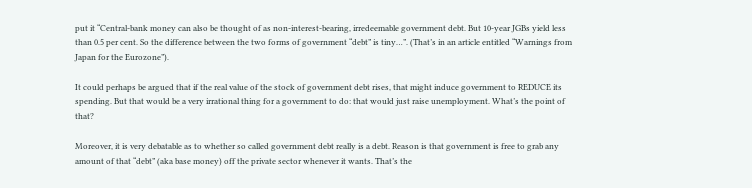put it “Central-bank money can also be thought of as non-interest-bearing, irredeemable government debt. But 10-year JGBs yield less than 0.5 per cent. So the difference between the two forms of government “debt” is tiny…”. (That’s in an article entitled “Warnings from Japan for the Eurozone”).

It could perhaps be argued that if the real value of the stock of government debt rises, that might induce government to REDUCE its spending. But that would be a very irrational thing for a government to do: that would just raise unemployment. What’s the point of that?

Moreover, it is very debatable as to whether so called government debt really is a debt. Reason is that government is free to grab any amount of that “debt” (aka base money) off the private sector whenever it wants. That’s the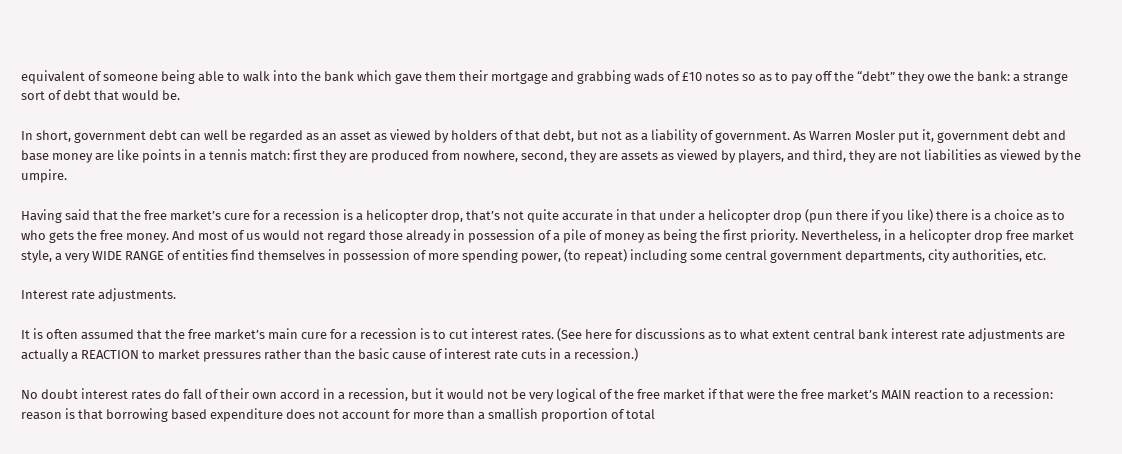equivalent of someone being able to walk into the bank which gave them their mortgage and grabbing wads of £10 notes so as to pay off the “debt” they owe the bank: a strange sort of debt that would be.

In short, government debt can well be regarded as an asset as viewed by holders of that debt, but not as a liability of government. As Warren Mosler put it, government debt and base money are like points in a tennis match: first they are produced from nowhere, second, they are assets as viewed by players, and third, they are not liabilities as viewed by the umpire.

Having said that the free market’s cure for a recession is a helicopter drop, that’s not quite accurate in that under a helicopter drop (pun there if you like) there is a choice as to who gets the free money. And most of us would not regard those already in possession of a pile of money as being the first priority. Nevertheless, in a helicopter drop free market style, a very WIDE RANGE of entities find themselves in possession of more spending power, (to repeat) including some central government departments, city authorities, etc.

Interest rate adjustments.

It is often assumed that the free market’s main cure for a recession is to cut interest rates. (See here for discussions as to what extent central bank interest rate adjustments are actually a REACTION to market pressures rather than the basic cause of interest rate cuts in a recession.)

No doubt interest rates do fall of their own accord in a recession, but it would not be very logical of the free market if that were the free market’s MAIN reaction to a recession: reason is that borrowing based expenditure does not account for more than a smallish proportion of total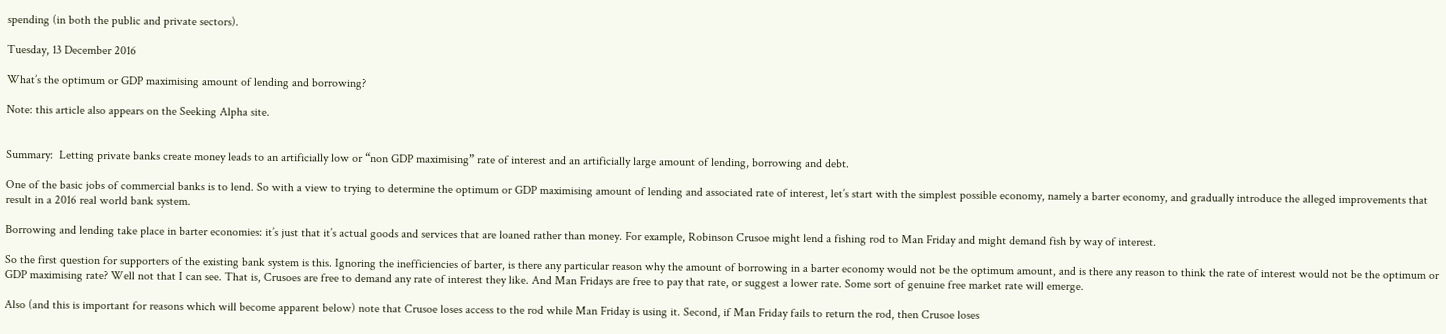spending (in both the public and private sectors).

Tuesday, 13 December 2016

What’s the optimum or GDP maximising amount of lending and borrowing?

Note: this article also appears on the Seeking Alpha site.


Summary:  Letting private banks create money leads to an artificially low or “non GDP maximising” rate of interest and an artificially large amount of lending, borrowing and debt.

One of the basic jobs of commercial banks is to lend. So with a view to trying to determine the optimum or GDP maximising amount of lending and associated rate of interest, let’s start with the simplest possible economy, namely a barter economy, and gradually introduce the alleged improvements that result in a 2016 real world bank system.

Borrowing and lending take place in barter economies: it’s just that it’s actual goods and services that are loaned rather than money. For example, Robinson Crusoe might lend a fishing rod to Man Friday and might demand fish by way of interest.

So the first question for supporters of the existing bank system is this. Ignoring the inefficiencies of barter, is there any particular reason why the amount of borrowing in a barter economy would not be the optimum amount, and is there any reason to think the rate of interest would not be the optimum or GDP maximising rate? Well not that I can see. That is, Crusoes are free to demand any rate of interest they like. And Man Fridays are free to pay that rate, or suggest a lower rate. Some sort of genuine free market rate will emerge.

Also (and this is important for reasons which will become apparent below) note that Crusoe loses access to the rod while Man Friday is using it. Second, if Man Friday fails to return the rod, then Crusoe loses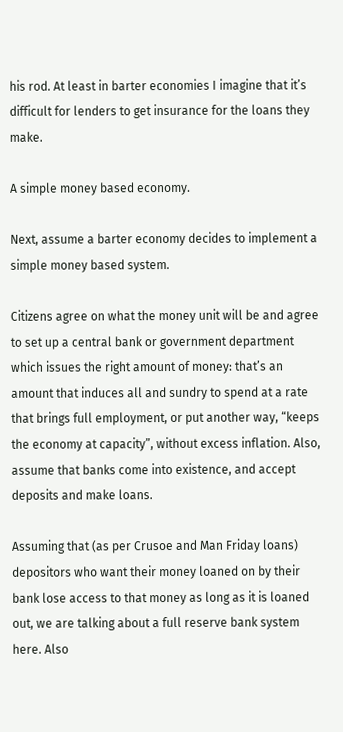his rod. At least in barter economies I imagine that it’s difficult for lenders to get insurance for the loans they make.

A simple money based economy.

Next, assume a barter economy decides to implement a simple money based system.

Citizens agree on what the money unit will be and agree to set up a central bank or government department which issues the right amount of money: that’s an amount that induces all and sundry to spend at a rate that brings full employment, or put another way, “keeps the economy at capacity”, without excess inflation. Also, assume that banks come into existence, and accept deposits and make loans.

Assuming that (as per Crusoe and Man Friday loans) depositors who want their money loaned on by their bank lose access to that money as long as it is loaned out, we are talking about a full reserve bank system here. Also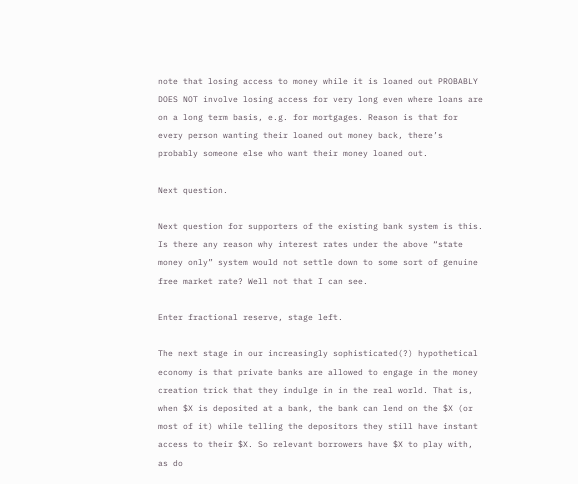note that losing access to money while it is loaned out PROBABLY DOES NOT involve losing access for very long even where loans are on a long term basis, e.g. for mortgages. Reason is that for every person wanting their loaned out money back, there’s probably someone else who want their money loaned out.

Next question.

Next question for supporters of the existing bank system is this. Is there any reason why interest rates under the above “state money only” system would not settle down to some sort of genuine free market rate? Well not that I can see.

Enter fractional reserve, stage left.

The next stage in our increasingly sophisticated(?) hypothetical economy is that private banks are allowed to engage in the money creation trick that they indulge in in the real world. That is, when $X is deposited at a bank, the bank can lend on the $X (or most of it) while telling the depositors they still have instant access to their $X. So relevant borrowers have $X to play with, as do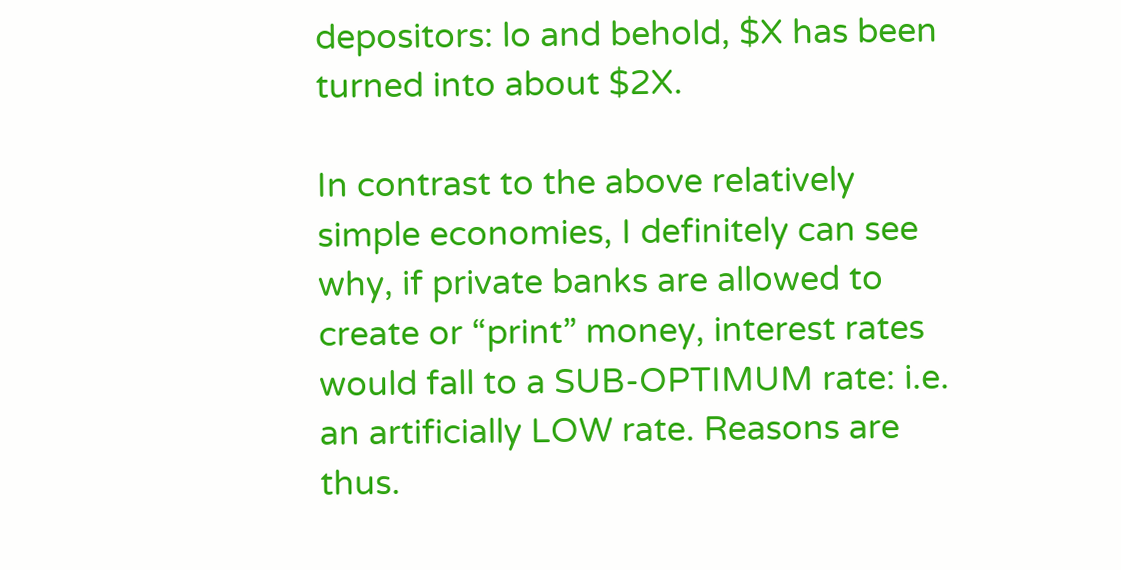depositors: lo and behold, $X has been turned into about $2X.

In contrast to the above relatively simple economies, I definitely can see why, if private banks are allowed to create or “print” money, interest rates would fall to a SUB-OPTIMUM rate: i.e. an artificially LOW rate. Reasons are thus.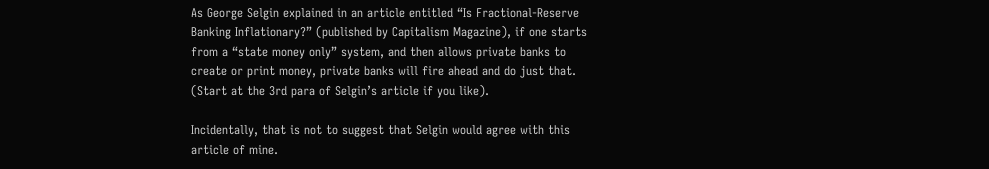As George Selgin explained in an article entitled “Is Fractional-Reserve Banking Inflationary?” (published by Capitalism Magazine), if one starts from a “state money only” system, and then allows private banks to create or print money, private banks will fire ahead and do just that. (Start at the 3rd para of Selgin’s article if you like).

Incidentally, that is not to suggest that Selgin would agree with this article of mine.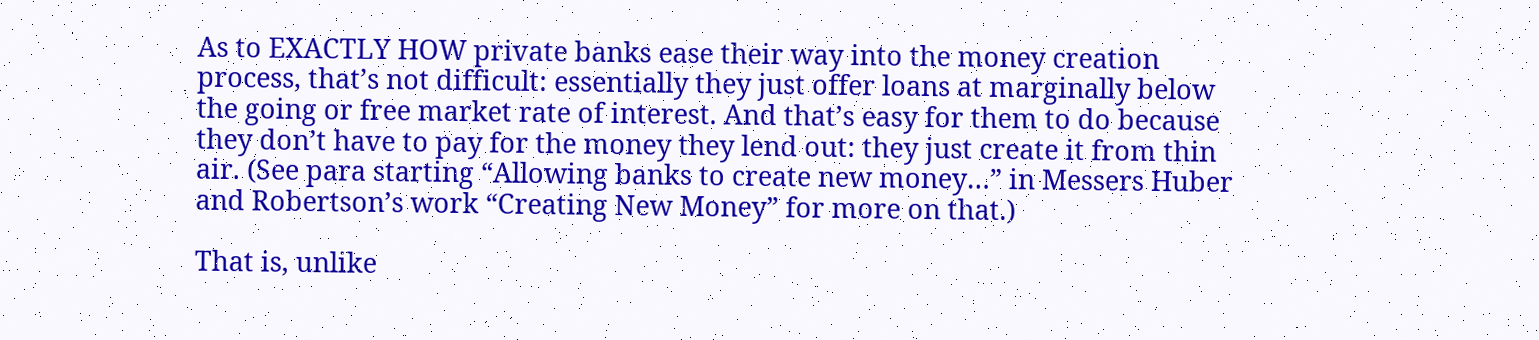As to EXACTLY HOW private banks ease their way into the money creation process, that’s not difficult: essentially they just offer loans at marginally below the going or free market rate of interest. And that’s easy for them to do because they don’t have to pay for the money they lend out: they just create it from thin air. (See para starting “Allowing banks to create new money…” in Messers Huber and Robertson’s work “Creating New Money” for more on that.)

That is, unlike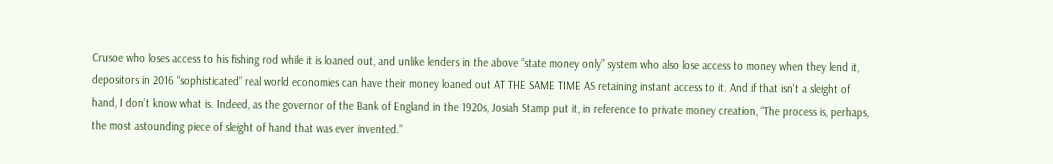Crusoe who loses access to his fishing rod while it is loaned out, and unlike lenders in the above “state money only” system who also lose access to money when they lend it, depositors in 2016 “sophisticated” real world economies can have their money loaned out AT THE SAME TIME AS retaining instant access to it. And if that isn't a sleight of hand, I don’t know what is. Indeed, as the governor of the Bank of England in the 1920s, Josiah Stamp put it, in reference to private money creation, “The process is, perhaps, the most astounding piece of sleight of hand that was ever invented.”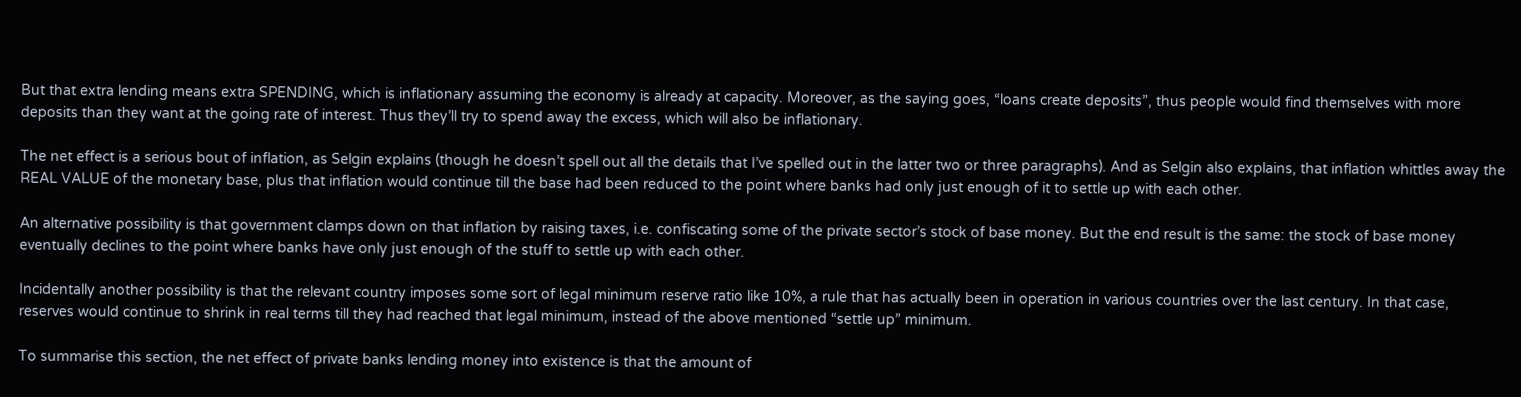But that extra lending means extra SPENDING, which is inflationary assuming the economy is already at capacity. Moreover, as the saying goes, “loans create deposits”, thus people would find themselves with more deposits than they want at the going rate of interest. Thus they’ll try to spend away the excess, which will also be inflationary.

The net effect is a serious bout of inflation, as Selgin explains (though he doesn’t spell out all the details that I’ve spelled out in the latter two or three paragraphs). And as Selgin also explains, that inflation whittles away the REAL VALUE of the monetary base, plus that inflation would continue till the base had been reduced to the point where banks had only just enough of it to settle up with each other.

An alternative possibility is that government clamps down on that inflation by raising taxes, i.e. confiscating some of the private sector’s stock of base money. But the end result is the same: the stock of base money eventually declines to the point where banks have only just enough of the stuff to settle up with each other.

Incidentally another possibility is that the relevant country imposes some sort of legal minimum reserve ratio like 10%, a rule that has actually been in operation in various countries over the last century. In that case, reserves would continue to shrink in real terms till they had reached that legal minimum, instead of the above mentioned “settle up” minimum.

To summarise this section, the net effect of private banks lending money into existence is that the amount of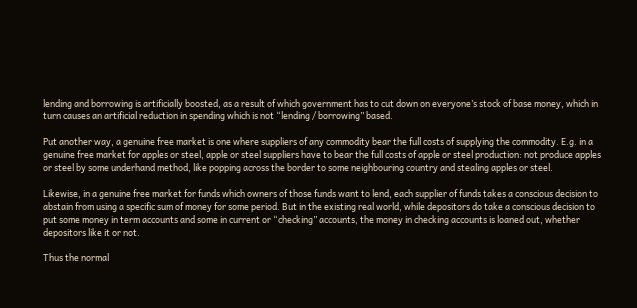lending and borrowing is artificially boosted, as a result of which government has to cut down on everyone’s stock of base money, which in turn causes an artificial reduction in spending which is not “lending / borrowing” based.

Put another way, a genuine free market is one where suppliers of any commodity bear the full costs of supplying the commodity. E.g. in a genuine free market for apples or steel, apple or steel suppliers have to bear the full costs of apple or steel production: not produce apples or steel by some underhand method, like popping across the border to some neighbouring country and stealing apples or steel.

Likewise, in a genuine free market for funds which owners of those funds want to lend, each supplier of funds takes a conscious decision to abstain from using a specific sum of money for some period. But in the existing real world, while depositors do take a conscious decision to put some money in term accounts and some in current or “checking” accounts, the money in checking accounts is loaned out, whether depositors like it or not.

Thus the normal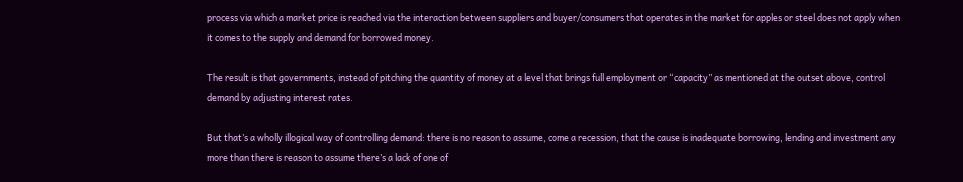process via which a market price is reached via the interaction between suppliers and buyer/consumers that operates in the market for apples or steel does not apply when it comes to the supply and demand for borrowed money.

The result is that governments, instead of pitching the quantity of money at a level that brings full employment or “capacity” as mentioned at the outset above, control demand by adjusting interest rates.

But that’s a wholly illogical way of controlling demand: there is no reason to assume, come a recession, that the cause is inadequate borrowing, lending and investment any more than there is reason to assume there’s a lack of one of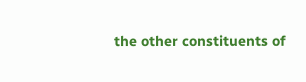the other constituents of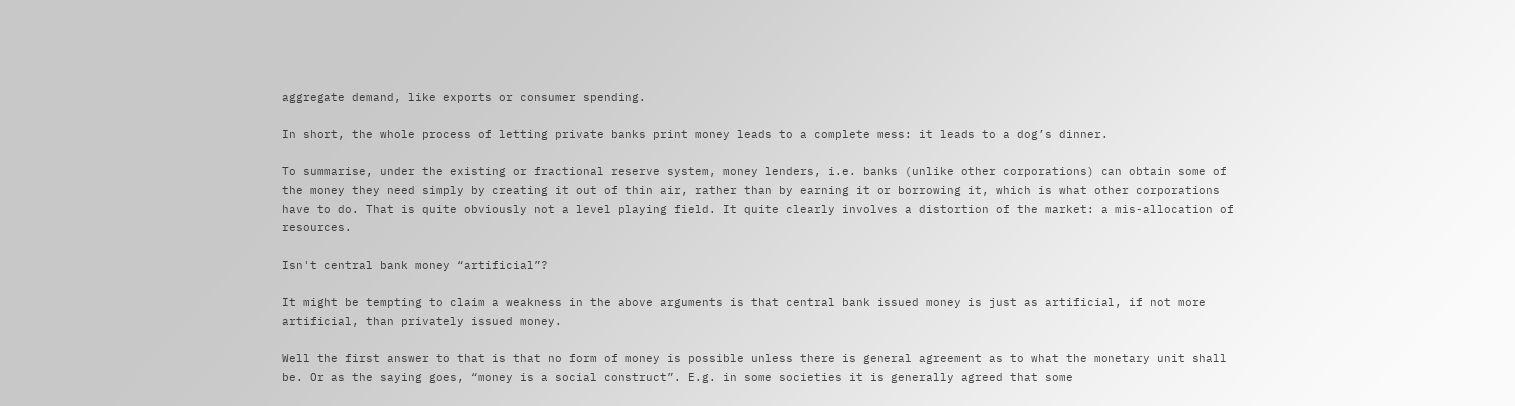aggregate demand, like exports or consumer spending.

In short, the whole process of letting private banks print money leads to a complete mess: it leads to a dog’s dinner.

To summarise, under the existing or fractional reserve system, money lenders, i.e. banks (unlike other corporations) can obtain some of the money they need simply by creating it out of thin air, rather than by earning it or borrowing it, which is what other corporations have to do. That is quite obviously not a level playing field. It quite clearly involves a distortion of the market: a mis-allocation of resources.

Isn't central bank money “artificial”?

It might be tempting to claim a weakness in the above arguments is that central bank issued money is just as artificial, if not more artificial, than privately issued money.

Well the first answer to that is that no form of money is possible unless there is general agreement as to what the monetary unit shall be. Or as the saying goes, “money is a social construct”. E.g. in some societies it is generally agreed that some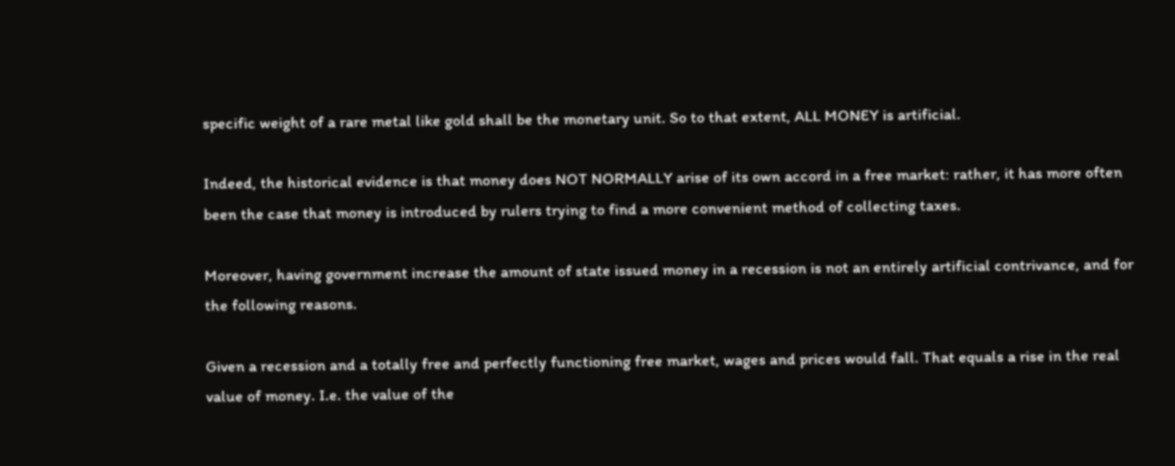specific weight of a rare metal like gold shall be the monetary unit. So to that extent, ALL MONEY is artificial.

Indeed, the historical evidence is that money does NOT NORMALLY arise of its own accord in a free market: rather, it has more often been the case that money is introduced by rulers trying to find a more convenient method of collecting taxes.

Moreover, having government increase the amount of state issued money in a recession is not an entirely artificial contrivance, and for the following reasons.

Given a recession and a totally free and perfectly functioning free market, wages and prices would fall. That equals a rise in the real value of money. I.e. the value of the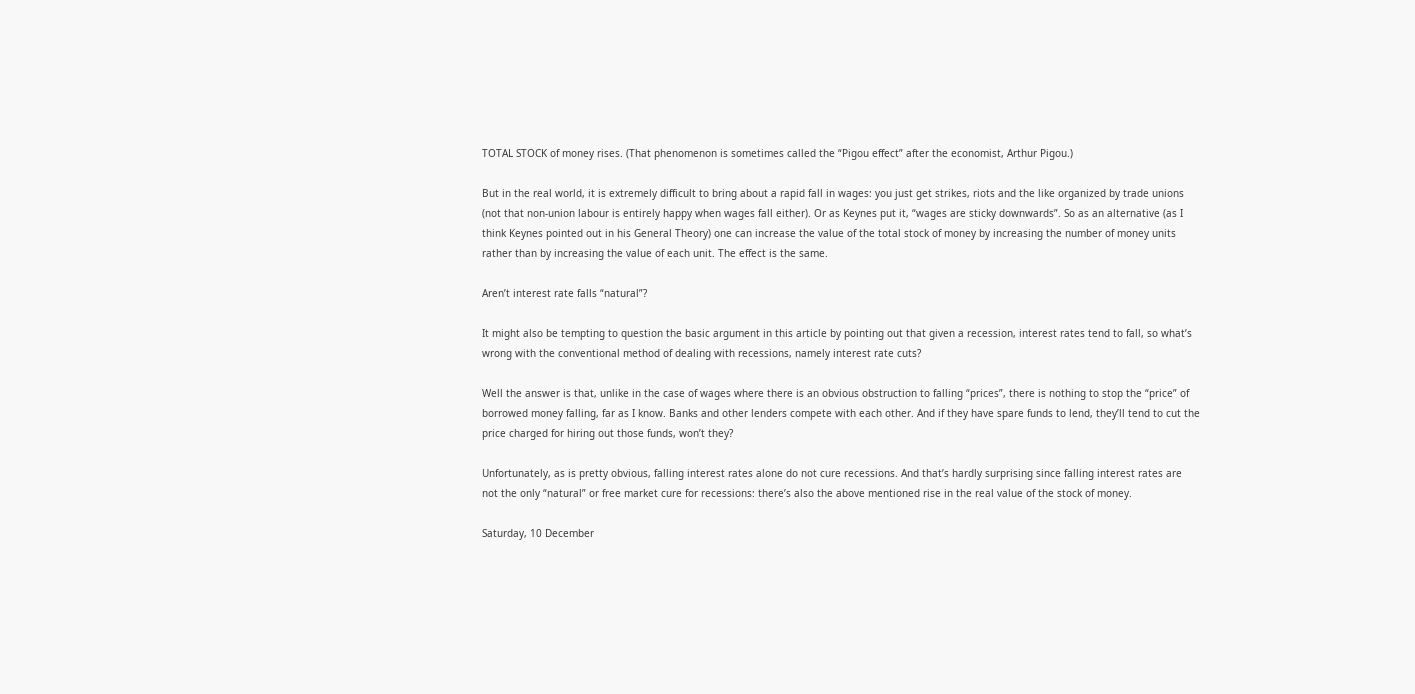TOTAL STOCK of money rises. (That phenomenon is sometimes called the “Pigou effect” after the economist, Arthur Pigou.)

But in the real world, it is extremely difficult to bring about a rapid fall in wages: you just get strikes, riots and the like organized by trade unions (not that non-union labour is entirely happy when wages fall either). Or as Keynes put it, “wages are sticky downwards”. So as an alternative (as I think Keynes pointed out in his General Theory) one can increase the value of the total stock of money by increasing the number of money units rather than by increasing the value of each unit. The effect is the same.

Aren’t interest rate falls “natural”?

It might also be tempting to question the basic argument in this article by pointing out that given a recession, interest rates tend to fall, so what’s wrong with the conventional method of dealing with recessions, namely interest rate cuts?

Well the answer is that, unlike in the case of wages where there is an obvious obstruction to falling “prices”, there is nothing to stop the “price” of borrowed money falling, far as I know. Banks and other lenders compete with each other. And if they have spare funds to lend, they’ll tend to cut the price charged for hiring out those funds, won’t they?

Unfortunately, as is pretty obvious, falling interest rates alone do not cure recessions. And that’s hardly surprising since falling interest rates are not the only “natural” or free market cure for recessions: there’s also the above mentioned rise in the real value of the stock of money.

Saturday, 10 December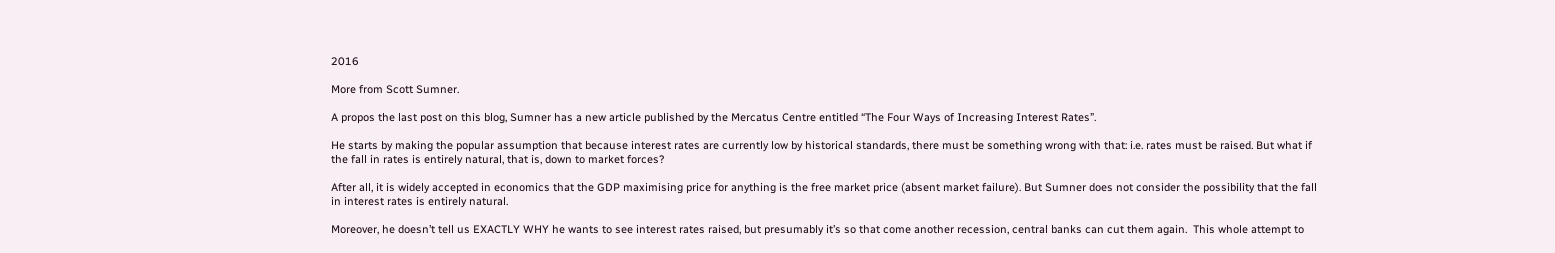2016

More from Scott Sumner.

A propos the last post on this blog, Sumner has a new article published by the Mercatus Centre entitled “The Four Ways of Increasing Interest Rates”.

He starts by making the popular assumption that because interest rates are currently low by historical standards, there must be something wrong with that: i.e. rates must be raised. But what if the fall in rates is entirely natural, that is, down to market forces?

After all, it is widely accepted in economics that the GDP maximising price for anything is the free market price (absent market failure). But Sumner does not consider the possibility that the fall in interest rates is entirely natural.

Moreover, he doesn’t tell us EXACTLY WHY he wants to see interest rates raised, but presumably it’s so that come another recession, central banks can cut them again.  This whole attempt to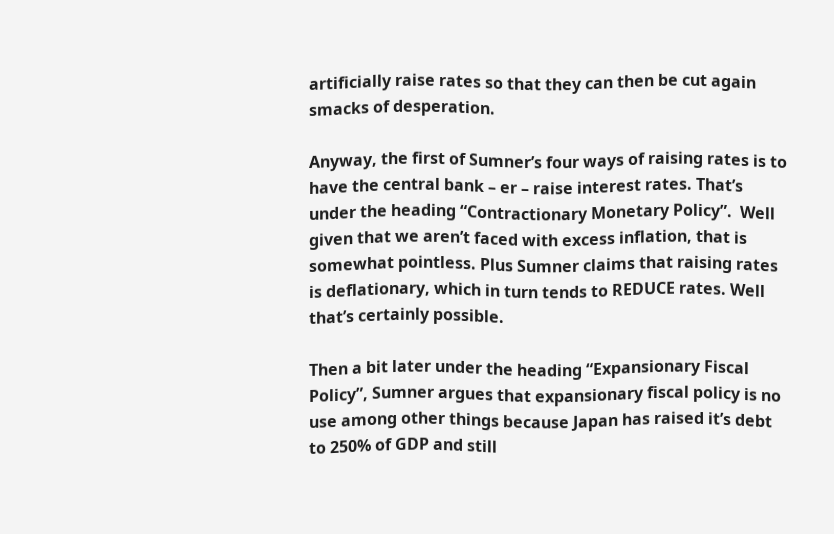artificially raise rates so that they can then be cut again smacks of desperation.

Anyway, the first of Sumner’s four ways of raising rates is to have the central bank – er – raise interest rates. That’s under the heading “Contractionary Monetary Policy”.  Well given that we aren’t faced with excess inflation, that is somewhat pointless. Plus Sumner claims that raising rates is deflationary, which in turn tends to REDUCE rates. Well that’s certainly possible.

Then a bit later under the heading “Expansionary Fiscal Policy”, Sumner argues that expansionary fiscal policy is no use among other things because Japan has raised it’s debt to 250% of GDP and still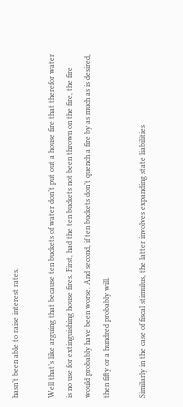hasn’t been able to raise interest rates.

Well that’s like arguing that because ten buckets of water don’t put out a house fire that therefor water is no use for extinguishing house fires. First, had the ten buckets not been thrown on the fire, the fire would probably have been worse. And second, if ten buckets don’t quench a fire by as much as is desired, then fifty or a hundred probably will.

Similarly in the case of fiscal stimulus, the latter involves expanding state liabilities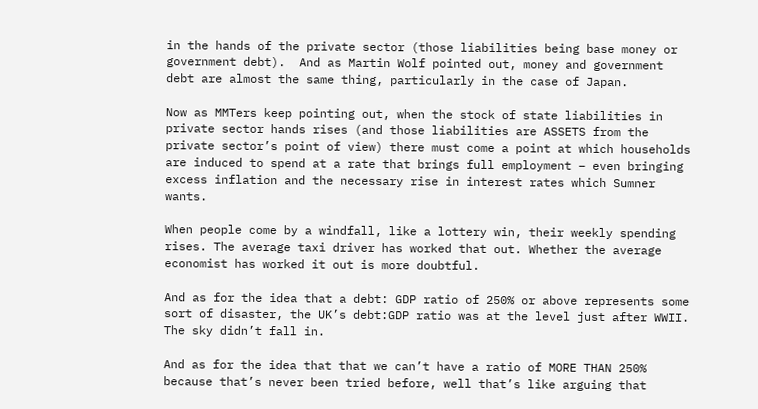in the hands of the private sector (those liabilities being base money or government debt).  And as Martin Wolf pointed out, money and government debt are almost the same thing, particularly in the case of Japan.

Now as MMTers keep pointing out, when the stock of state liabilities in private sector hands rises (and those liabilities are ASSETS from the private sector’s point of view) there must come a point at which households are induced to spend at a rate that brings full employment – even bringing excess inflation and the necessary rise in interest rates which Sumner wants.

When people come by a windfall, like a lottery win, their weekly spending rises. The average taxi driver has worked that out. Whether the average economist has worked it out is more doubtful.

And as for the idea that a debt: GDP ratio of 250% or above represents some sort of disaster, the UK’s debt:GDP ratio was at the level just after WWII. The sky didn’t fall in.

And as for the idea that that we can’t have a ratio of MORE THAN 250% because that’s never been tried before, well that’s like arguing that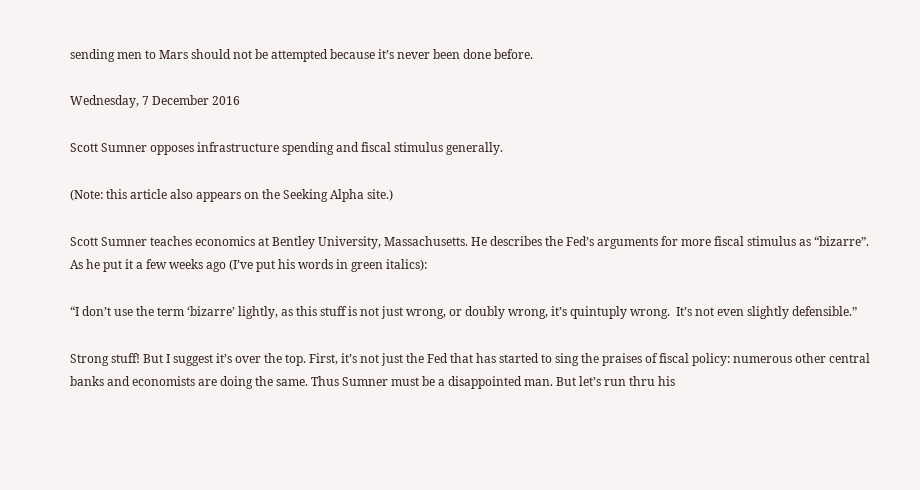sending men to Mars should not be attempted because it’s never been done before.

Wednesday, 7 December 2016

Scott Sumner opposes infrastructure spending and fiscal stimulus generally.

(Note: this article also appears on the Seeking Alpha site.)

Scott Sumner teaches economics at Bentley University, Massachusetts. He describes the Fed’s arguments for more fiscal stimulus as “bizarre”. As he put it a few weeks ago (I’ve put his words in green italics):

“I don’t use the term ‘bizarre’ lightly, as this stuff is not just wrong, or doubly wrong, it’s quintuply wrong.  It’s not even slightly defensible.”

Strong stuff! But I suggest it’s over the top. First, it’s not just the Fed that has started to sing the praises of fiscal policy: numerous other central banks and economists are doing the same. Thus Sumner must be a disappointed man. But let’s run thru his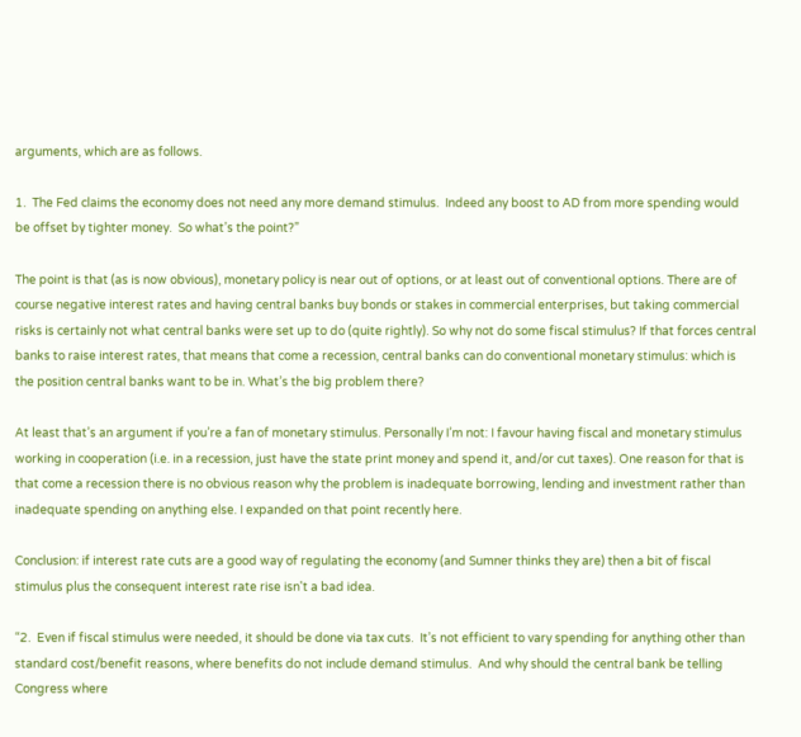arguments, which are as follows.

1.  The Fed claims the economy does not need any more demand stimulus.  Indeed any boost to AD from more spending would be offset by tighter money.  So what’s the point?”

The point is that (as is now obvious), monetary policy is near out of options, or at least out of conventional options. There are of course negative interest rates and having central banks buy bonds or stakes in commercial enterprises, but taking commercial risks is certainly not what central banks were set up to do (quite rightly). So why not do some fiscal stimulus? If that forces central banks to raise interest rates, that means that come a recession, central banks can do conventional monetary stimulus: which is the position central banks want to be in. What’s the big problem there?

At least that’s an argument if you’re a fan of monetary stimulus. Personally I’m not: I favour having fiscal and monetary stimulus working in cooperation (i.e. in a recession, just have the state print money and spend it, and/or cut taxes). One reason for that is that come a recession there is no obvious reason why the problem is inadequate borrowing, lending and investment rather than inadequate spending on anything else. I expanded on that point recently here.

Conclusion: if interest rate cuts are a good way of regulating the economy (and Sumner thinks they are) then a bit of fiscal stimulus plus the consequent interest rate rise isn't a bad idea.

“2.  Even if fiscal stimulus were needed, it should be done via tax cuts.  It’s not efficient to vary spending for anything other than standard cost/benefit reasons, where benefits do not include demand stimulus.  And why should the central bank be telling Congress where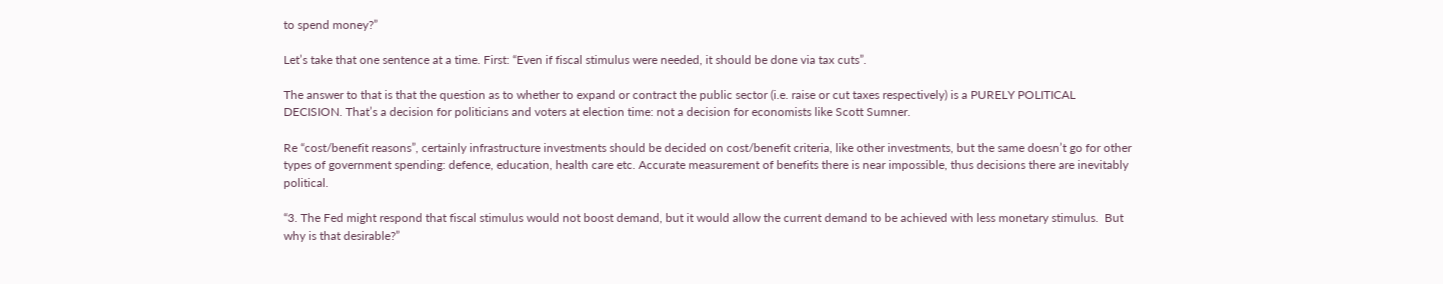to spend money?”

Let’s take that one sentence at a time. First: “Even if fiscal stimulus were needed, it should be done via tax cuts”.

The answer to that is that the question as to whether to expand or contract the public sector (i.e. raise or cut taxes respectively) is a PURELY POLITICAL DECISION. That’s a decision for politicians and voters at election time: not a decision for economists like Scott Sumner.

Re “cost/benefit reasons”, certainly infrastructure investments should be decided on cost/benefit criteria, like other investments, but the same doesn’t go for other types of government spending: defence, education, health care etc. Accurate measurement of benefits there is near impossible, thus decisions there are inevitably political.

“3. The Fed might respond that fiscal stimulus would not boost demand, but it would allow the current demand to be achieved with less monetary stimulus.  But why is that desirable?”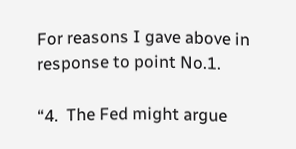For reasons I gave above in response to point No.1.

“4.  The Fed might argue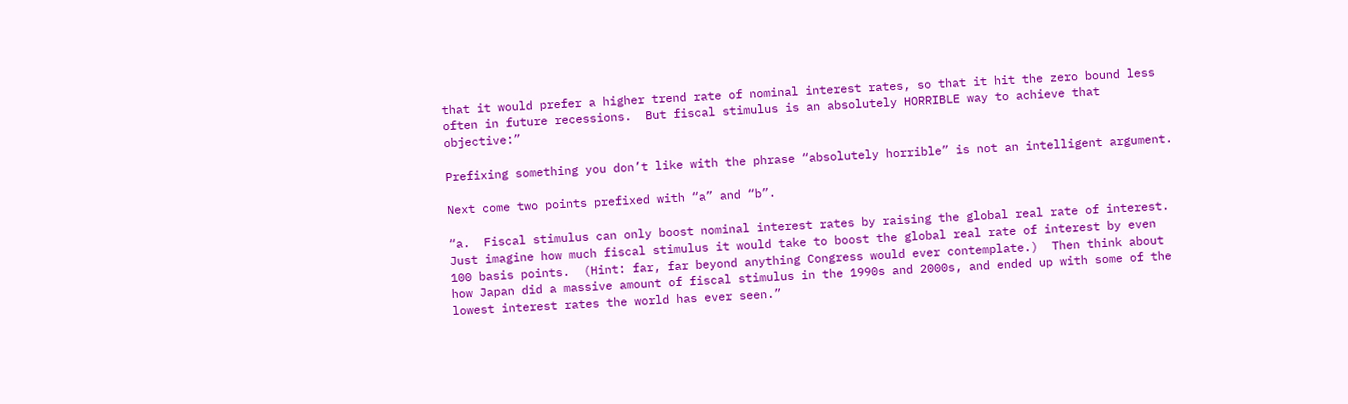that it would prefer a higher trend rate of nominal interest rates, so that it hit the zero bound less often in future recessions.  But fiscal stimulus is an absolutely HORRIBLE way to achieve that objective:”

Prefixing something you don’t like with the phrase “absolutely horrible” is not an intelligent argument.

Next come two points prefixed with “a” and “b”.

“a.  Fiscal stimulus can only boost nominal interest rates by raising the global real rate of interest.  Just imagine how much fiscal stimulus it would take to boost the global real rate of interest by even 100 basis points.  (Hint: far, far beyond anything Congress would ever contemplate.)  Then think about how Japan did a massive amount of fiscal stimulus in the 1990s and 2000s, and ended up with some of the lowest interest rates the world has ever seen.”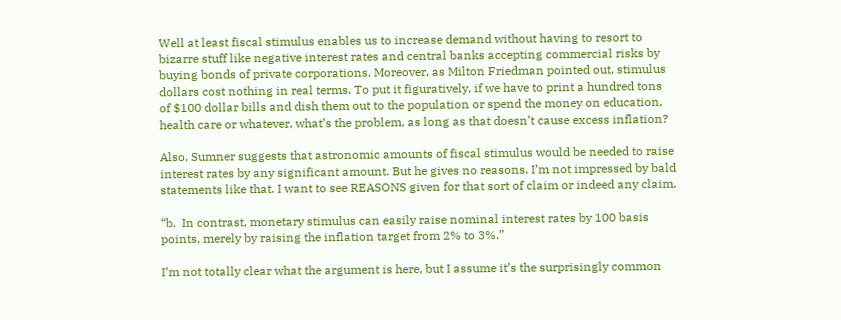Well at least fiscal stimulus enables us to increase demand without having to resort to bizarre stuff like negative interest rates and central banks accepting commercial risks by buying bonds of private corporations. Moreover, as Milton Friedman pointed out, stimulus dollars cost nothing in real terms. To put it figuratively, if we have to print a hundred tons of $100 dollar bills and dish them out to the population or spend the money on education, health care or whatever, what’s the problem, as long as that doesn’t cause excess inflation?

Also, Sumner suggests that astronomic amounts of fiscal stimulus would be needed to raise interest rates by any significant amount. But he gives no reasons. I’m not impressed by bald statements like that. I want to see REASONS given for that sort of claim or indeed any claim.

“b.  In contrast, monetary stimulus can easily raise nominal interest rates by 100 basis points, merely by raising the inflation target from 2% to 3%.”

I’m not totally clear what the argument is here, but I assume it’s the surprisingly common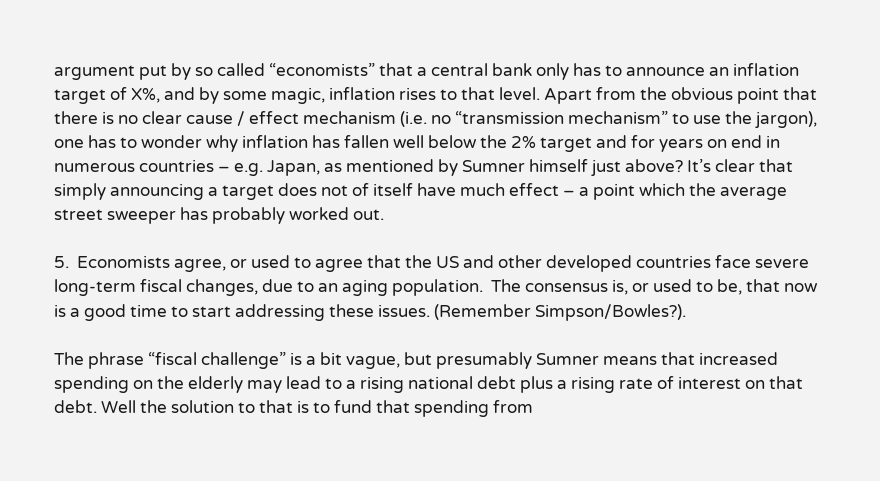argument put by so called “economists” that a central bank only has to announce an inflation target of X%, and by some magic, inflation rises to that level. Apart from the obvious point that there is no clear cause / effect mechanism (i.e. no “transmission mechanism” to use the jargon), one has to wonder why inflation has fallen well below the 2% target and for years on end in numerous countries – e.g. Japan, as mentioned by Sumner himself just above? It’s clear that simply announcing a target does not of itself have much effect – a point which the average street sweeper has probably worked out.

5.  Economists agree, or used to agree that the US and other developed countries face severe long-term fiscal changes, due to an aging population.  The consensus is, or used to be, that now is a good time to start addressing these issues. (Remember Simpson/Bowles?).

The phrase “fiscal challenge” is a bit vague, but presumably Sumner means that increased spending on the elderly may lead to a rising national debt plus a rising rate of interest on that debt. Well the solution to that is to fund that spending from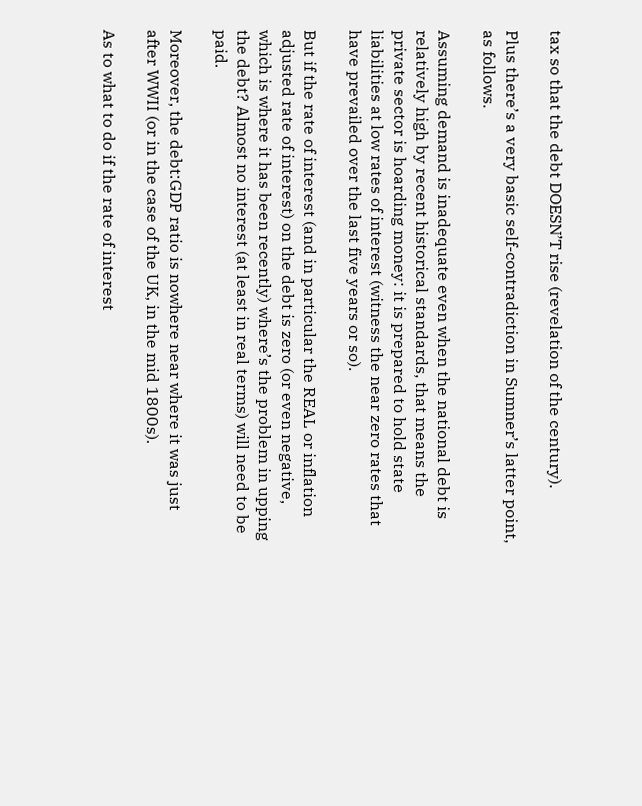tax so that the debt DOESN’T rise (revelation of the century).

Plus there’s a very basic self-contradiction in Sumner’s latter point, as follows.

Assuming demand is inadequate even when the national debt is relatively high by recent historical standards, that means the private sector is hoarding money: it is prepared to hold state liabilities at low rates of interest (witness the near zero rates that have prevailed over the last five years or so).

But if the rate of interest (and in particular the REAL or inflation adjusted rate of interest) on the debt is zero (or even negative, which is where it has been recently) where’s the problem in upping the debt? Almost no interest (at least in real terms) will need to be paid.

Moreover, the debt:GDP ratio is nowhere near where it was just after WWII (or in the case of the UK, in the mid 1800s).

As to what to do if the rate of interest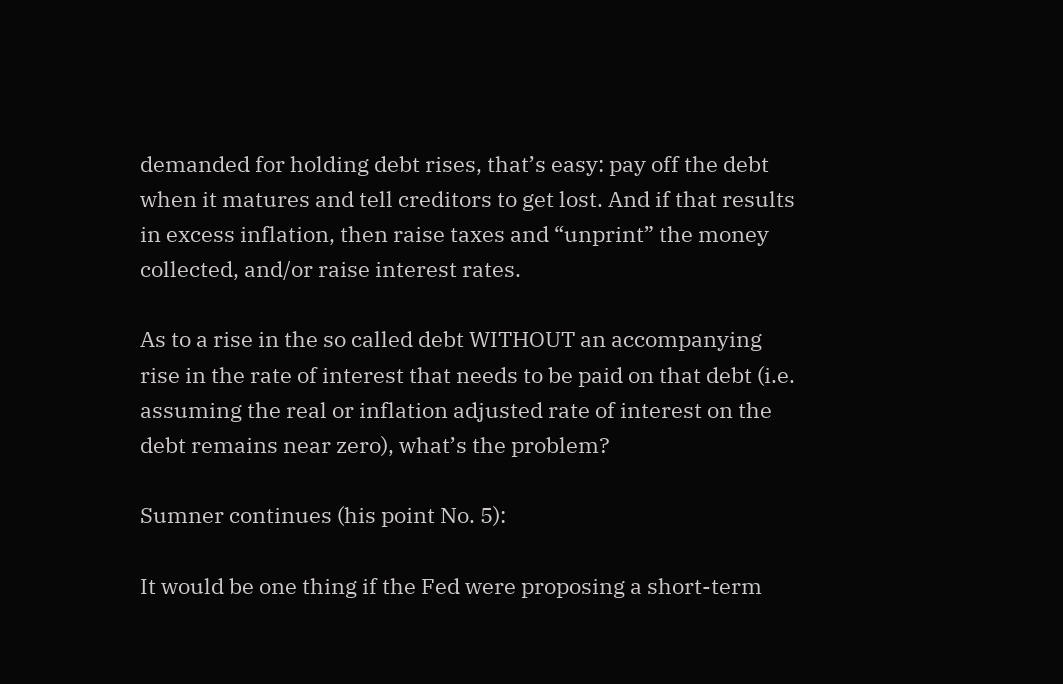demanded for holding debt rises, that’s easy: pay off the debt when it matures and tell creditors to get lost. And if that results in excess inflation, then raise taxes and “unprint” the money collected, and/or raise interest rates.

As to a rise in the so called debt WITHOUT an accompanying rise in the rate of interest that needs to be paid on that debt (i.e. assuming the real or inflation adjusted rate of interest on the debt remains near zero), what’s the problem?

Sumner continues (his point No. 5):

It would be one thing if the Fed were proposing a short-term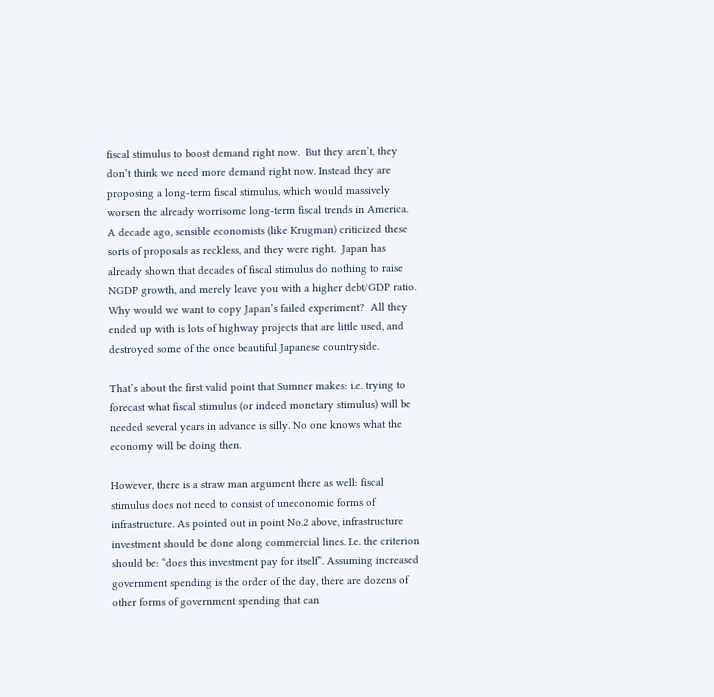fiscal stimulus to boost demand right now.  But they aren’t, they don’t think we need more demand right now. Instead they are proposing a long-term fiscal stimulus, which would massively worsen the already worrisome long-term fiscal trends in America.  A decade ago, sensible economists (like Krugman) criticized these sorts of proposals as reckless, and they were right.  Japan has already shown that decades of fiscal stimulus do nothing to raise NGDP growth, and merely leave you with a higher debt/GDP ratio.  Why would we want to copy Japan’s failed experiment?  All they ended up with is lots of highway projects that are little used, and destroyed some of the once beautiful Japanese countryside.

That’s about the first valid point that Sumner makes: i.e. trying to forecast what fiscal stimulus (or indeed monetary stimulus) will be needed several years in advance is silly. No one knows what the economy will be doing then.

However, there is a straw man argument there as well: fiscal stimulus does not need to consist of uneconomic forms of infrastructure. As pointed out in point No.2 above, infrastructure investment should be done along commercial lines. I.e. the criterion should be: “does this investment pay for itself”. Assuming increased government spending is the order of the day, there are dozens of other forms of government spending that can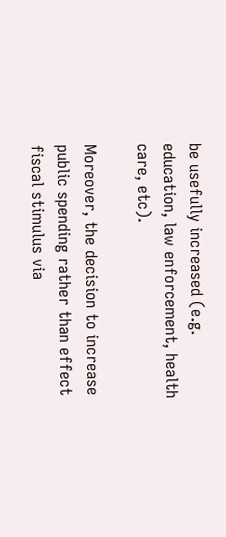be usefully increased (e.g. education, law enforcement, health care, etc).

Moreover, the decision to increase public spending rather than effect fiscal stimulus via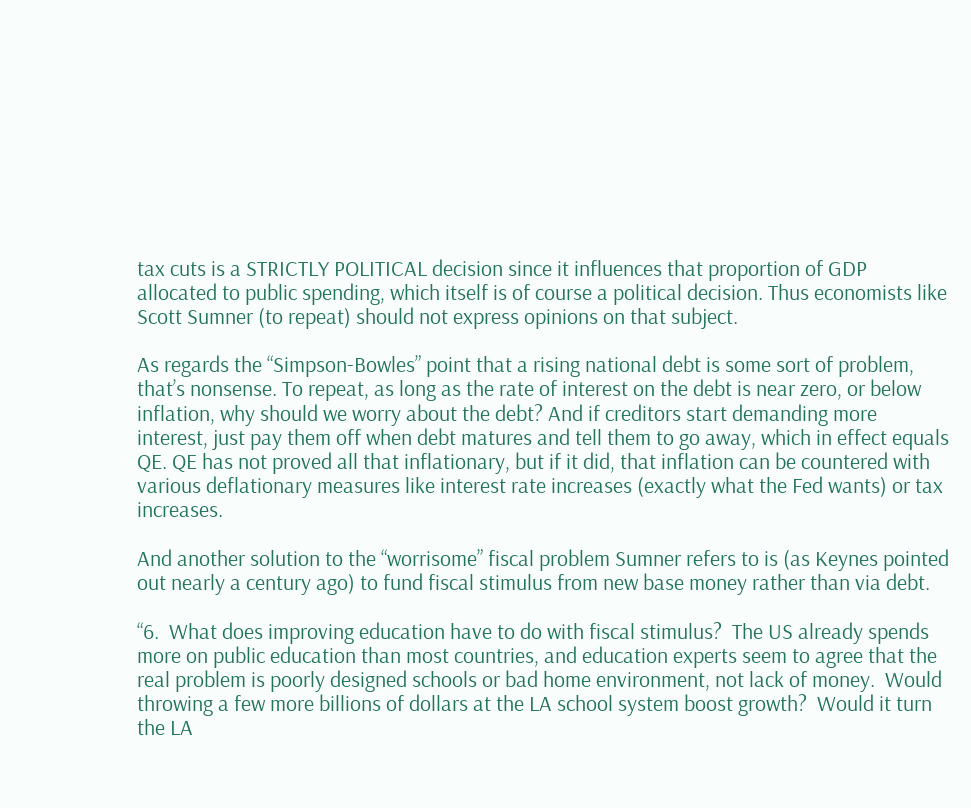tax cuts is a STRICTLY POLITICAL decision since it influences that proportion of GDP allocated to public spending, which itself is of course a political decision. Thus economists like Scott Sumner (to repeat) should not express opinions on that subject.

As regards the “Simpson-Bowles” point that a rising national debt is some sort of problem, that’s nonsense. To repeat, as long as the rate of interest on the debt is near zero, or below inflation, why should we worry about the debt? And if creditors start demanding more interest, just pay them off when debt matures and tell them to go away, which in effect equals QE. QE has not proved all that inflationary, but if it did, that inflation can be countered with various deflationary measures like interest rate increases (exactly what the Fed wants) or tax increases.

And another solution to the “worrisome” fiscal problem Sumner refers to is (as Keynes pointed out nearly a century ago) to fund fiscal stimulus from new base money rather than via debt.

“6.  What does improving education have to do with fiscal stimulus?  The US already spends more on public education than most countries, and education experts seem to agree that the real problem is poorly designed schools or bad home environment, not lack of money.  Would throwing a few more billions of dollars at the LA school system boost growth?  Would it turn the LA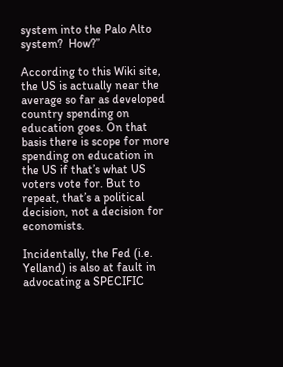system into the Palo Alto system?  How?”

According to this Wiki site, the US is actually near the average so far as developed country spending on education goes. On that basis there is scope for more spending on education in the US if that’s what US voters vote for. But to repeat, that’s a political decision, not a decision for economists.

Incidentally, the Fed (i.e. Yelland) is also at fault in advocating a SPECIFIC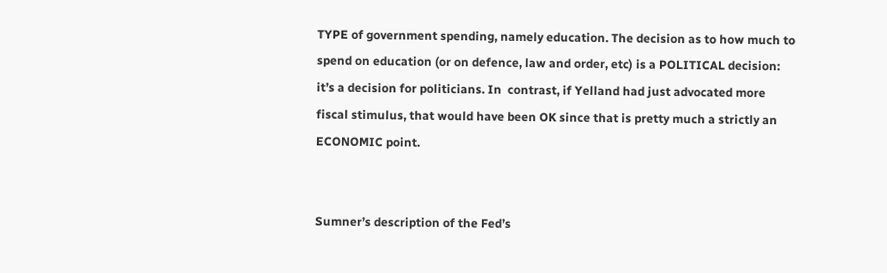TYPE of government spending, namely education. The decision as to how much to spend on education (or on defence, law and order, etc) is a POLITICAL decision: it’s a decision for politicians. In  contrast, if Yelland had just advocated more fiscal stimulus, that would have been OK since that is pretty much a strictly an ECONOMIC point.


Sumner’s description of the Fed’s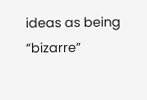ideas as being “bizarre”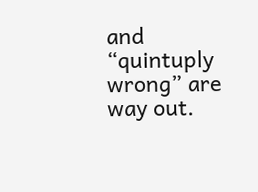and “quintuply wrong” are way out.